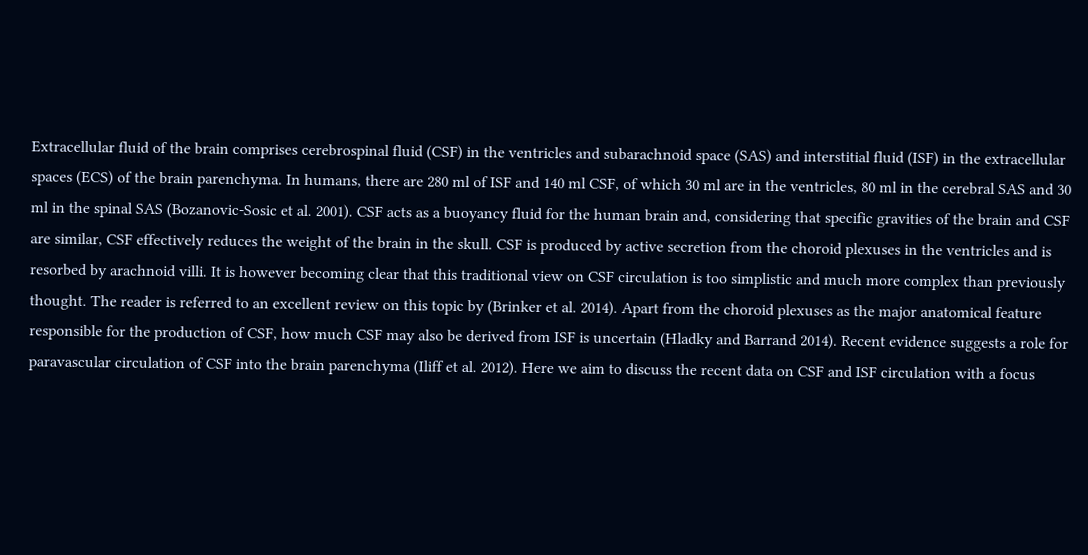Extracellular fluid of the brain comprises cerebrospinal fluid (CSF) in the ventricles and subarachnoid space (SAS) and interstitial fluid (ISF) in the extracellular spaces (ECS) of the brain parenchyma. In humans, there are 280 ml of ISF and 140 ml CSF, of which 30 ml are in the ventricles, 80 ml in the cerebral SAS and 30 ml in the spinal SAS (Bozanovic-Sosic et al. 2001). CSF acts as a buoyancy fluid for the human brain and, considering that specific gravities of the brain and CSF are similar, CSF effectively reduces the weight of the brain in the skull. CSF is produced by active secretion from the choroid plexuses in the ventricles and is resorbed by arachnoid villi. It is however becoming clear that this traditional view on CSF circulation is too simplistic and much more complex than previously thought. The reader is referred to an excellent review on this topic by (Brinker et al. 2014). Apart from the choroid plexuses as the major anatomical feature responsible for the production of CSF, how much CSF may also be derived from ISF is uncertain (Hladky and Barrand 2014). Recent evidence suggests a role for paravascular circulation of CSF into the brain parenchyma (Iliff et al. 2012). Here we aim to discuss the recent data on CSF and ISF circulation with a focus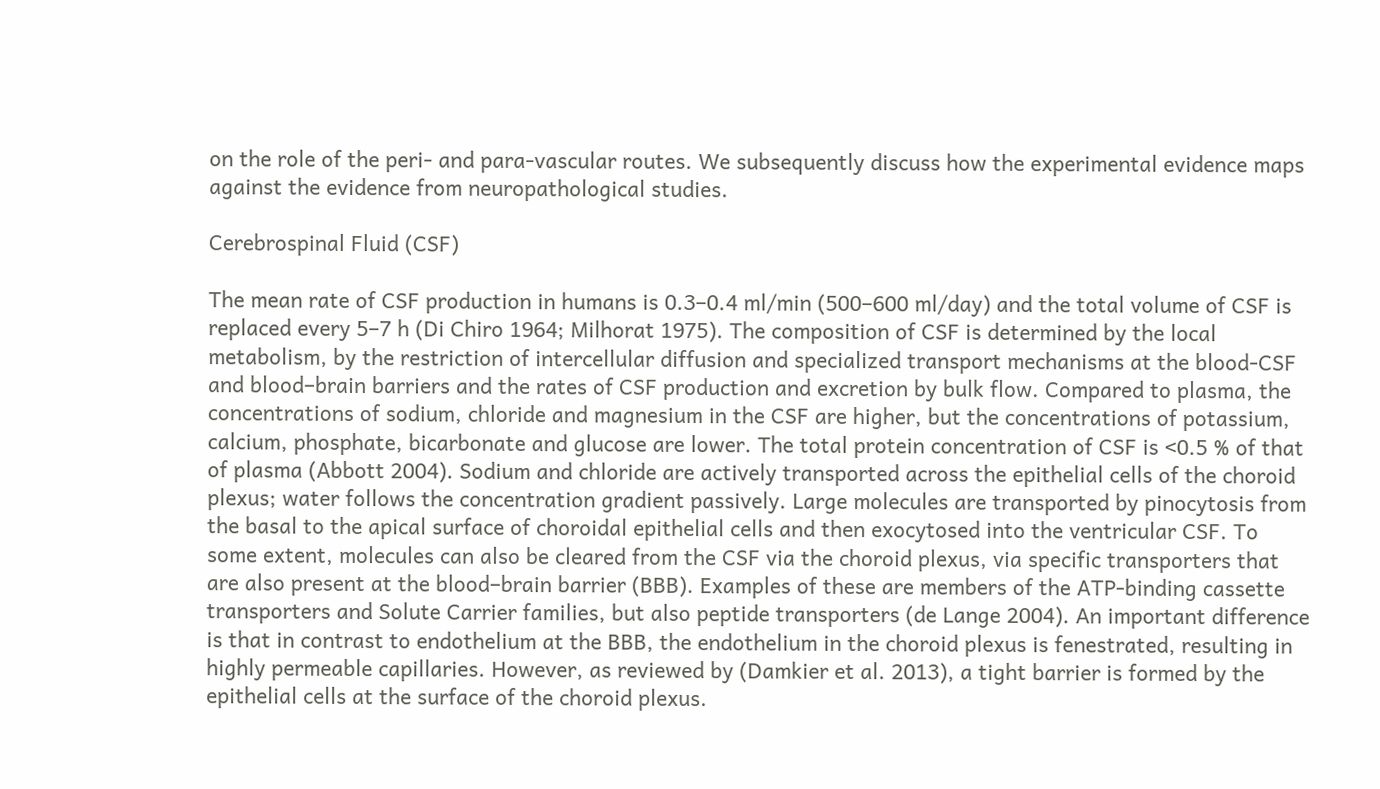on the role of the peri- and para-vascular routes. We subsequently discuss how the experimental evidence maps against the evidence from neuropathological studies.

Cerebrospinal Fluid (CSF)

The mean rate of CSF production in humans is 0.3–0.4 ml/min (500–600 ml/day) and the total volume of CSF is replaced every 5–7 h (Di Chiro 1964; Milhorat 1975). The composition of CSF is determined by the local metabolism, by the restriction of intercellular diffusion and specialized transport mechanisms at the blood-CSF and blood–brain barriers and the rates of CSF production and excretion by bulk flow. Compared to plasma, the concentrations of sodium, chloride and magnesium in the CSF are higher, but the concentrations of potassium, calcium, phosphate, bicarbonate and glucose are lower. The total protein concentration of CSF is <0.5 % of that of plasma (Abbott 2004). Sodium and chloride are actively transported across the epithelial cells of the choroid plexus; water follows the concentration gradient passively. Large molecules are transported by pinocytosis from the basal to the apical surface of choroidal epithelial cells and then exocytosed into the ventricular CSF. To some extent, molecules can also be cleared from the CSF via the choroid plexus, via specific transporters that are also present at the blood–brain barrier (BBB). Examples of these are members of the ATP-binding cassette transporters and Solute Carrier families, but also peptide transporters (de Lange 2004). An important difference is that in contrast to endothelium at the BBB, the endothelium in the choroid plexus is fenestrated, resulting in highly permeable capillaries. However, as reviewed by (Damkier et al. 2013), a tight barrier is formed by the epithelial cells at the surface of the choroid plexus.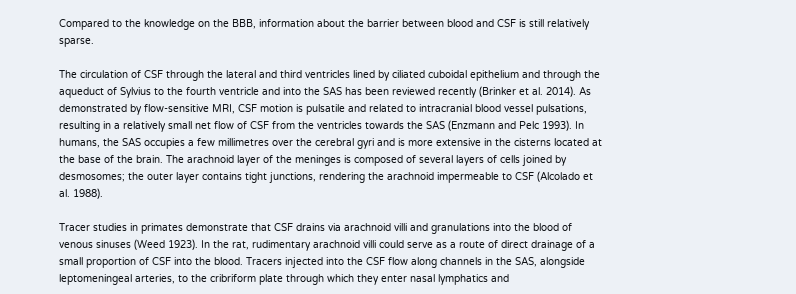Compared to the knowledge on the BBB, information about the barrier between blood and CSF is still relatively sparse.

The circulation of CSF through the lateral and third ventricles lined by ciliated cuboidal epithelium and through the aqueduct of Sylvius to the fourth ventricle and into the SAS has been reviewed recently (Brinker et al. 2014). As demonstrated by flow-sensitive MRI, CSF motion is pulsatile and related to intracranial blood vessel pulsations, resulting in a relatively small net flow of CSF from the ventricles towards the SAS (Enzmann and Pelc 1993). In humans, the SAS occupies a few millimetres over the cerebral gyri and is more extensive in the cisterns located at the base of the brain. The arachnoid layer of the meninges is composed of several layers of cells joined by desmosomes; the outer layer contains tight junctions, rendering the arachnoid impermeable to CSF (Alcolado et al. 1988).

Tracer studies in primates demonstrate that CSF drains via arachnoid villi and granulations into the blood of venous sinuses (Weed 1923). In the rat, rudimentary arachnoid villi could serve as a route of direct drainage of a small proportion of CSF into the blood. Tracers injected into the CSF flow along channels in the SAS, alongside leptomeningeal arteries, to the cribriform plate through which they enter nasal lymphatics and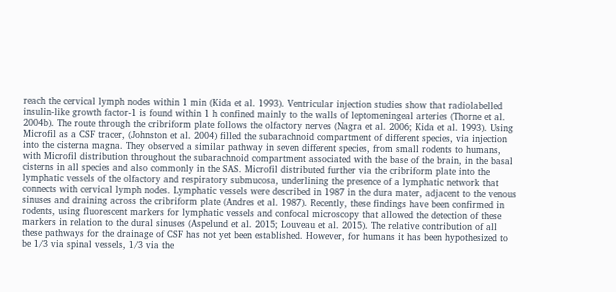reach the cervical lymph nodes within 1 min (Kida et al. 1993). Ventricular injection studies show that radiolabelled insulin-like growth factor-1 is found within 1 h confined mainly to the walls of leptomeningeal arteries (Thorne et al. 2004b). The route through the cribriform plate follows the olfactory nerves (Nagra et al. 2006; Kida et al. 1993). Using Microfil as a CSF tracer, (Johnston et al. 2004) filled the subarachnoid compartment of different species, via injection into the cisterna magna. They observed a similar pathway in seven different species, from small rodents to humans, with Microfil distribution throughout the subarachnoid compartment associated with the base of the brain, in the basal cisterns in all species and also commonly in the SAS. Microfil distributed further via the cribriform plate into the lymphatic vessels of the olfactory and respiratory submucosa, underlining the presence of a lymphatic network that connects with cervical lymph nodes. Lymphatic vessels were described in 1987 in the dura mater, adjacent to the venous sinuses and draining across the cribriform plate (Andres et al. 1987). Recently, these findings have been confirmed in rodents, using fluorescent markers for lymphatic vessels and confocal microscopy that allowed the detection of these markers in relation to the dural sinuses (Aspelund et al. 2015; Louveau et al. 2015). The relative contribution of all these pathways for the drainage of CSF has not yet been established. However, for humans it has been hypothesized to be 1/3 via spinal vessels, 1/3 via the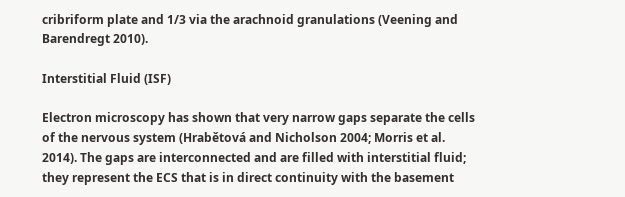cribriform plate and 1/3 via the arachnoid granulations (Veening and Barendregt 2010).

Interstitial Fluid (ISF)

Electron microscopy has shown that very narrow gaps separate the cells of the nervous system (Hrabětová and Nicholson 2004; Morris et al. 2014). The gaps are interconnected and are filled with interstitial fluid; they represent the ECS that is in direct continuity with the basement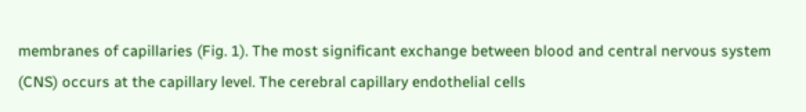membranes of capillaries (Fig. 1). The most significant exchange between blood and central nervous system (CNS) occurs at the capillary level. The cerebral capillary endothelial cells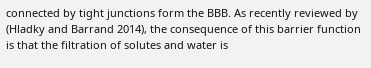connected by tight junctions form the BBB. As recently reviewed by (Hladky and Barrand 2014), the consequence of this barrier function is that the filtration of solutes and water is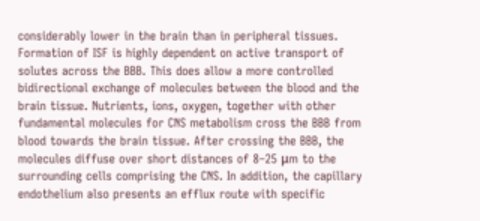considerably lower in the brain than in peripheral tissues. Formation of ISF is highly dependent on active transport of solutes across the BBB. This does allow a more controlled bidirectional exchange of molecules between the blood and the brain tissue. Nutrients, ions, oxygen, together with other fundamental molecules for CNS metabolism cross the BBB from blood towards the brain tissue. After crossing the BBB, the molecules diffuse over short distances of 8–25 μm to the surrounding cells comprising the CNS. In addition, the capillary endothelium also presents an efflux route with specific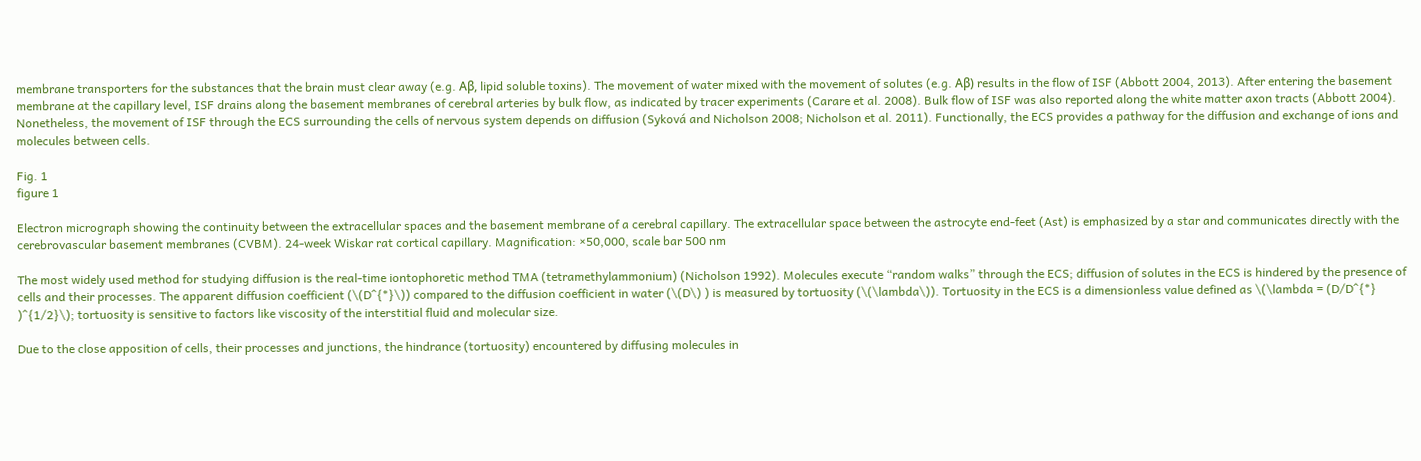membrane transporters for the substances that the brain must clear away (e.g. Aβ, lipid soluble toxins). The movement of water mixed with the movement of solutes (e.g. Aβ) results in the flow of ISF (Abbott 2004, 2013). After entering the basement membrane at the capillary level, ISF drains along the basement membranes of cerebral arteries by bulk flow, as indicated by tracer experiments (Carare et al. 2008). Bulk flow of ISF was also reported along the white matter axon tracts (Abbott 2004). Nonetheless, the movement of ISF through the ECS surrounding the cells of nervous system depends on diffusion (Syková and Nicholson 2008; Nicholson et al. 2011). Functionally, the ECS provides a pathway for the diffusion and exchange of ions and molecules between cells.

Fig. 1
figure 1

Electron micrograph showing the continuity between the extracellular spaces and the basement membrane of a cerebral capillary. The extracellular space between the astrocyte end-feet (Ast) is emphasized by a star and communicates directly with the cerebrovascular basement membranes (CVBM). 24-week Wiskar rat cortical capillary. Magnification: ×50,000, scale bar 500 nm

The most widely used method for studying diffusion is the real-time iontophoretic method TMA (tetramethylammonium) (Nicholson 1992). Molecules execute “random walks” through the ECS; diffusion of solutes in the ECS is hindered by the presence of cells and their processes. The apparent diffusion coefficient (\(D^{*}\)) compared to the diffusion coefficient in water (\(D\) ) is measured by tortuosity (\(\lambda\)). Tortuosity in the ECS is a dimensionless value defined as \(\lambda = (D/D^{*} )^{1/2}\); tortuosity is sensitive to factors like viscosity of the interstitial fluid and molecular size.

Due to the close apposition of cells, their processes and junctions, the hindrance (tortuosity) encountered by diffusing molecules in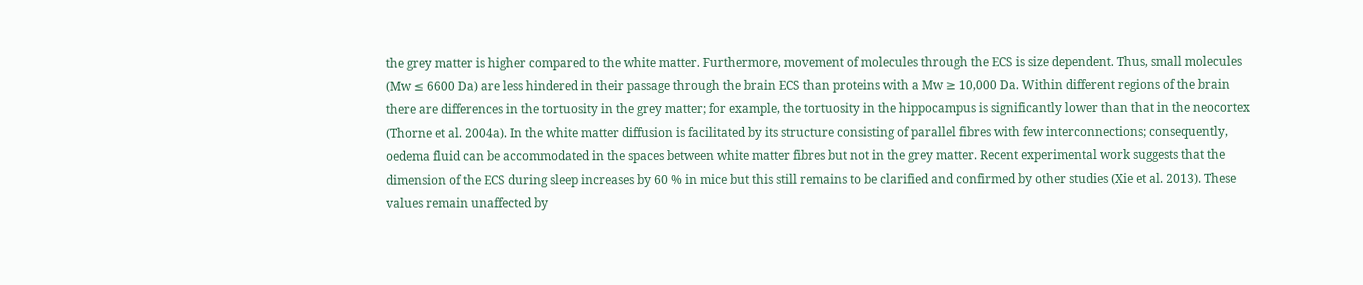the grey matter is higher compared to the white matter. Furthermore, movement of molecules through the ECS is size dependent. Thus, small molecules (Mw ≤ 6600 Da) are less hindered in their passage through the brain ECS than proteins with a Mw ≥ 10,000 Da. Within different regions of the brain there are differences in the tortuosity in the grey matter; for example, the tortuosity in the hippocampus is significantly lower than that in the neocortex (Thorne et al. 2004a). In the white matter diffusion is facilitated by its structure consisting of parallel fibres with few interconnections; consequently, oedema fluid can be accommodated in the spaces between white matter fibres but not in the grey matter. Recent experimental work suggests that the dimension of the ECS during sleep increases by 60 % in mice but this still remains to be clarified and confirmed by other studies (Xie et al. 2013). These values remain unaffected by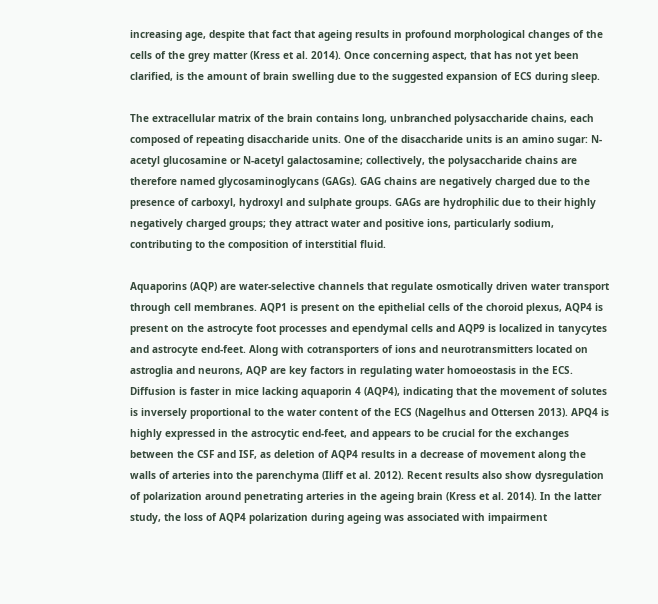increasing age, despite that fact that ageing results in profound morphological changes of the cells of the grey matter (Kress et al. 2014). Once concerning aspect, that has not yet been clarified, is the amount of brain swelling due to the suggested expansion of ECS during sleep.

The extracellular matrix of the brain contains long, unbranched polysaccharide chains, each composed of repeating disaccharide units. One of the disaccharide units is an amino sugar: N-acetyl glucosamine or N-acetyl galactosamine; collectively, the polysaccharide chains are therefore named glycosaminoglycans (GAGs). GAG chains are negatively charged due to the presence of carboxyl, hydroxyl and sulphate groups. GAGs are hydrophilic due to their highly negatively charged groups; they attract water and positive ions, particularly sodium, contributing to the composition of interstitial fluid.

Aquaporins (AQP) are water-selective channels that regulate osmotically driven water transport through cell membranes. AQP1 is present on the epithelial cells of the choroid plexus, AQP4 is present on the astrocyte foot processes and ependymal cells and AQP9 is localized in tanycytes and astrocyte end-feet. Along with cotransporters of ions and neurotransmitters located on astroglia and neurons, AQP are key factors in regulating water homoeostasis in the ECS. Diffusion is faster in mice lacking aquaporin 4 (AQP4), indicating that the movement of solutes is inversely proportional to the water content of the ECS (Nagelhus and Ottersen 2013). APQ4 is highly expressed in the astrocytic end-feet, and appears to be crucial for the exchanges between the CSF and ISF, as deletion of AQP4 results in a decrease of movement along the walls of arteries into the parenchyma (Iliff et al. 2012). Recent results also show dysregulation of polarization around penetrating arteries in the ageing brain (Kress et al. 2014). In the latter study, the loss of AQP4 polarization during ageing was associated with impairment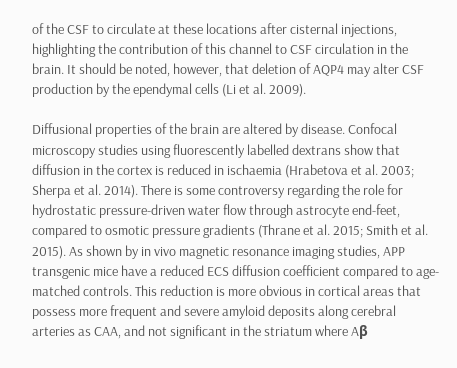of the CSF to circulate at these locations after cisternal injections, highlighting the contribution of this channel to CSF circulation in the brain. It should be noted, however, that deletion of AQP4 may alter CSF production by the ependymal cells (Li et al. 2009).

Diffusional properties of the brain are altered by disease. Confocal microscopy studies using fluorescently labelled dextrans show that diffusion in the cortex is reduced in ischaemia (Hrabetova et al. 2003; Sherpa et al. 2014). There is some controversy regarding the role for hydrostatic pressure-driven water flow through astrocyte end-feet, compared to osmotic pressure gradients (Thrane et al. 2015; Smith et al. 2015). As shown by in vivo magnetic resonance imaging studies, APP transgenic mice have a reduced ECS diffusion coefficient compared to age-matched controls. This reduction is more obvious in cortical areas that possess more frequent and severe amyloid deposits along cerebral arteries as CAA, and not significant in the striatum where Aβ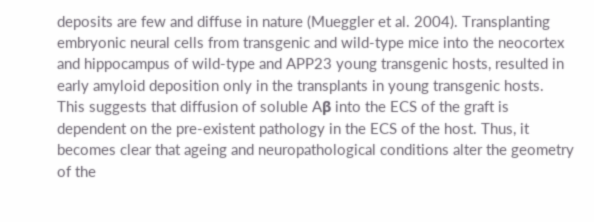deposits are few and diffuse in nature (Mueggler et al. 2004). Transplanting embryonic neural cells from transgenic and wild-type mice into the neocortex and hippocampus of wild-type and APP23 young transgenic hosts, resulted in early amyloid deposition only in the transplants in young transgenic hosts. This suggests that diffusion of soluble Aβ into the ECS of the graft is dependent on the pre-existent pathology in the ECS of the host. Thus, it becomes clear that ageing and neuropathological conditions alter the geometry of the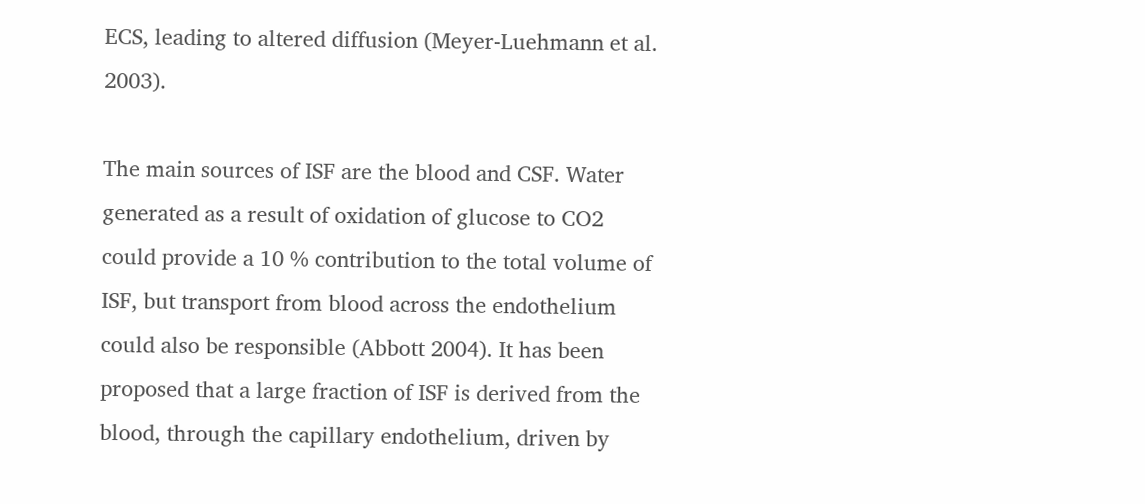ECS, leading to altered diffusion (Meyer-Luehmann et al. 2003).

The main sources of ISF are the blood and CSF. Water generated as a result of oxidation of glucose to CO2 could provide a 10 % contribution to the total volume of ISF, but transport from blood across the endothelium could also be responsible (Abbott 2004). It has been proposed that a large fraction of ISF is derived from the blood, through the capillary endothelium, driven by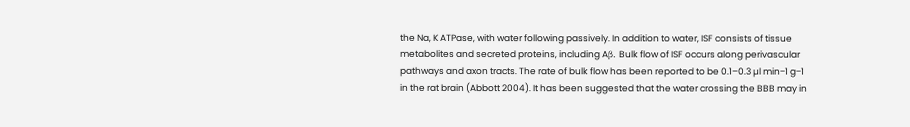the Na, K ATPase, with water following passively. In addition to water, ISF consists of tissue metabolites and secreted proteins, including Aβ. Bulk flow of ISF occurs along perivascular pathways and axon tracts. The rate of bulk flow has been reported to be 0.1–0.3 µl min−1 g−1 in the rat brain (Abbott 2004). It has been suggested that the water crossing the BBB may in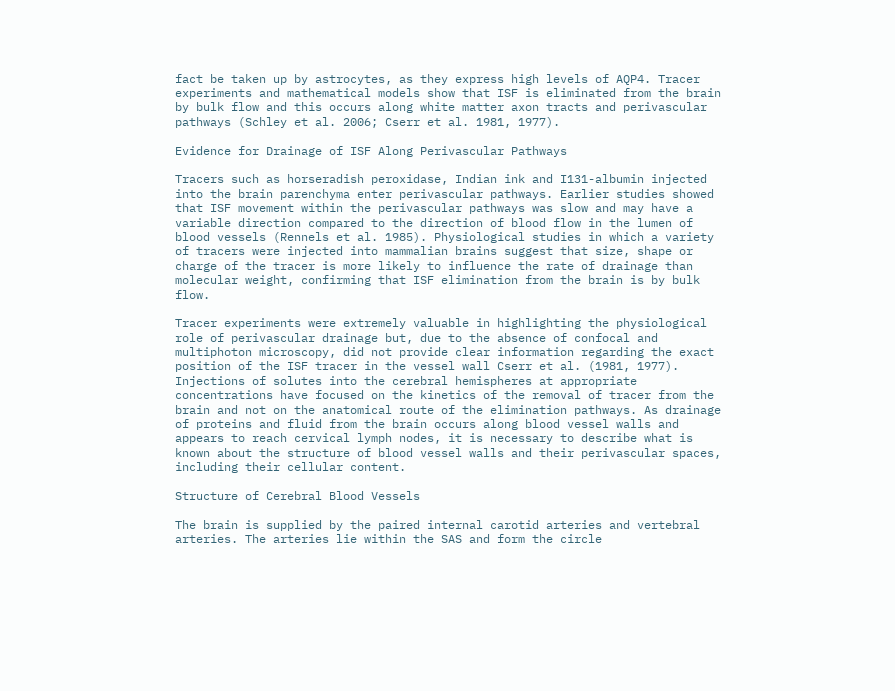fact be taken up by astrocytes, as they express high levels of AQP4. Tracer experiments and mathematical models show that ISF is eliminated from the brain by bulk flow and this occurs along white matter axon tracts and perivascular pathways (Schley et al. 2006; Cserr et al. 1981, 1977).

Evidence for Drainage of ISF Along Perivascular Pathways

Tracers such as horseradish peroxidase, Indian ink and I131-albumin injected into the brain parenchyma enter perivascular pathways. Earlier studies showed that ISF movement within the perivascular pathways was slow and may have a variable direction compared to the direction of blood flow in the lumen of blood vessels (Rennels et al. 1985). Physiological studies in which a variety of tracers were injected into mammalian brains suggest that size, shape or charge of the tracer is more likely to influence the rate of drainage than molecular weight, confirming that ISF elimination from the brain is by bulk flow.

Tracer experiments were extremely valuable in highlighting the physiological role of perivascular drainage but, due to the absence of confocal and multiphoton microscopy, did not provide clear information regarding the exact position of the ISF tracer in the vessel wall Cserr et al. (1981, 1977). Injections of solutes into the cerebral hemispheres at appropriate concentrations have focused on the kinetics of the removal of tracer from the brain and not on the anatomical route of the elimination pathways. As drainage of proteins and fluid from the brain occurs along blood vessel walls and appears to reach cervical lymph nodes, it is necessary to describe what is known about the structure of blood vessel walls and their perivascular spaces, including their cellular content.

Structure of Cerebral Blood Vessels

The brain is supplied by the paired internal carotid arteries and vertebral arteries. The arteries lie within the SAS and form the circle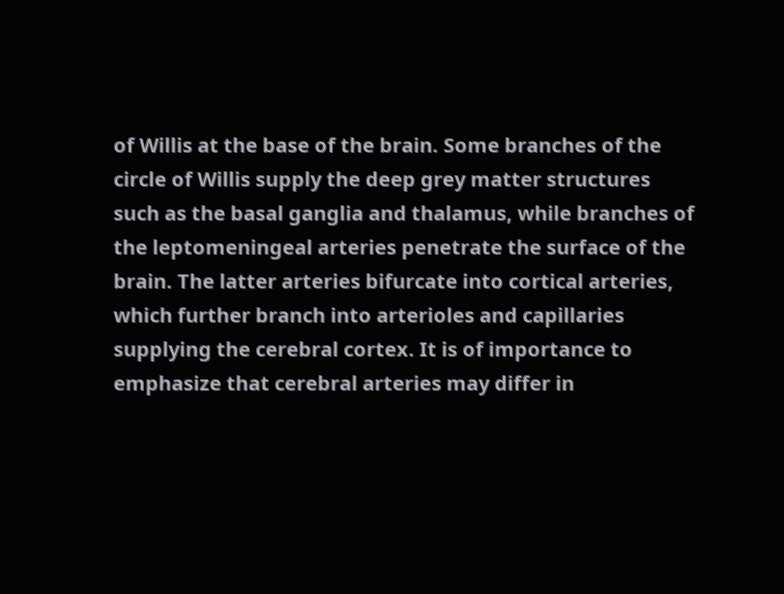of Willis at the base of the brain. Some branches of the circle of Willis supply the deep grey matter structures such as the basal ganglia and thalamus, while branches of the leptomeningeal arteries penetrate the surface of the brain. The latter arteries bifurcate into cortical arteries, which further branch into arterioles and capillaries supplying the cerebral cortex. It is of importance to emphasize that cerebral arteries may differ in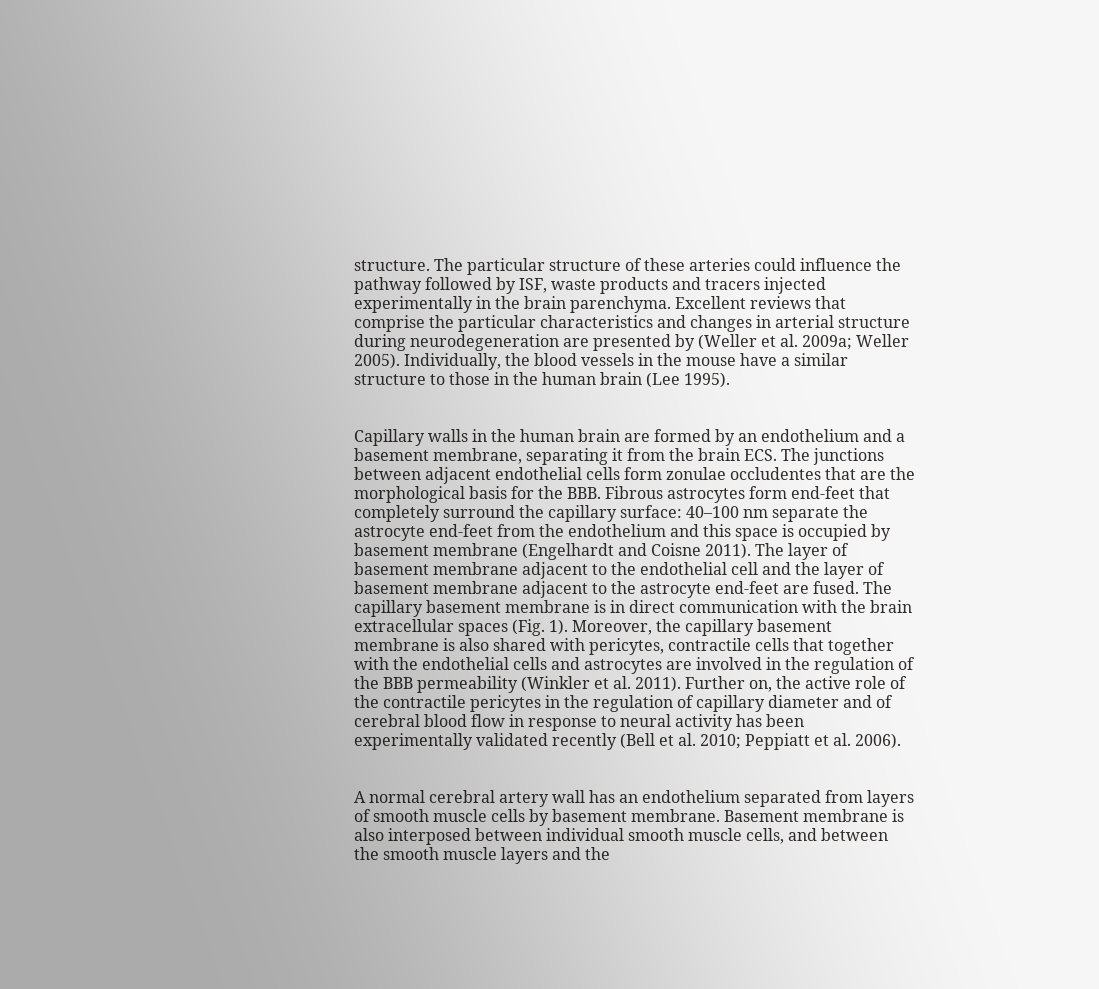structure. The particular structure of these arteries could influence the pathway followed by ISF, waste products and tracers injected experimentally in the brain parenchyma. Excellent reviews that comprise the particular characteristics and changes in arterial structure during neurodegeneration are presented by (Weller et al. 2009a; Weller 2005). Individually, the blood vessels in the mouse have a similar structure to those in the human brain (Lee 1995).


Capillary walls in the human brain are formed by an endothelium and a basement membrane, separating it from the brain ECS. The junctions between adjacent endothelial cells form zonulae occludentes that are the morphological basis for the BBB. Fibrous astrocytes form end-feet that completely surround the capillary surface: 40–100 nm separate the astrocyte end-feet from the endothelium and this space is occupied by basement membrane (Engelhardt and Coisne 2011). The layer of basement membrane adjacent to the endothelial cell and the layer of basement membrane adjacent to the astrocyte end-feet are fused. The capillary basement membrane is in direct communication with the brain extracellular spaces (Fig. 1). Moreover, the capillary basement membrane is also shared with pericytes, contractile cells that together with the endothelial cells and astrocytes are involved in the regulation of the BBB permeability (Winkler et al. 2011). Further on, the active role of the contractile pericytes in the regulation of capillary diameter and of cerebral blood flow in response to neural activity has been experimentally validated recently (Bell et al. 2010; Peppiatt et al. 2006).


A normal cerebral artery wall has an endothelium separated from layers of smooth muscle cells by basement membrane. Basement membrane is also interposed between individual smooth muscle cells, and between the smooth muscle layers and the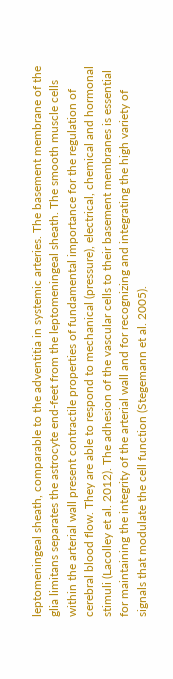leptomeningeal sheath, comparable to the adventitia in systemic arteries. The basement membrane of the glia limitans separates the astrocyte end-feet from the leptomeningeal sheath. The smooth muscle cells within the arterial wall present contractile properties of fundamental importance for the regulation of cerebral blood flow. They are able to respond to mechanical (pressure), electrical, chemical and hormonal stimuli (Lacolley et al. 2012). The adhesion of the vascular cells to their basement membranes is essential for maintaining the integrity of the arterial wall and for recognizing and integrating the high variety of signals that modulate the cell function (Stegemann et al. 2005).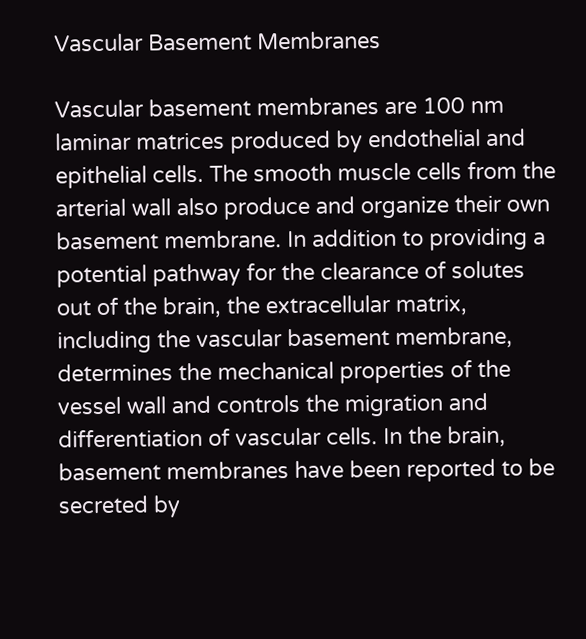Vascular Basement Membranes

Vascular basement membranes are 100 nm laminar matrices produced by endothelial and epithelial cells. The smooth muscle cells from the arterial wall also produce and organize their own basement membrane. In addition to providing a potential pathway for the clearance of solutes out of the brain, the extracellular matrix, including the vascular basement membrane, determines the mechanical properties of the vessel wall and controls the migration and differentiation of vascular cells. In the brain, basement membranes have been reported to be secreted by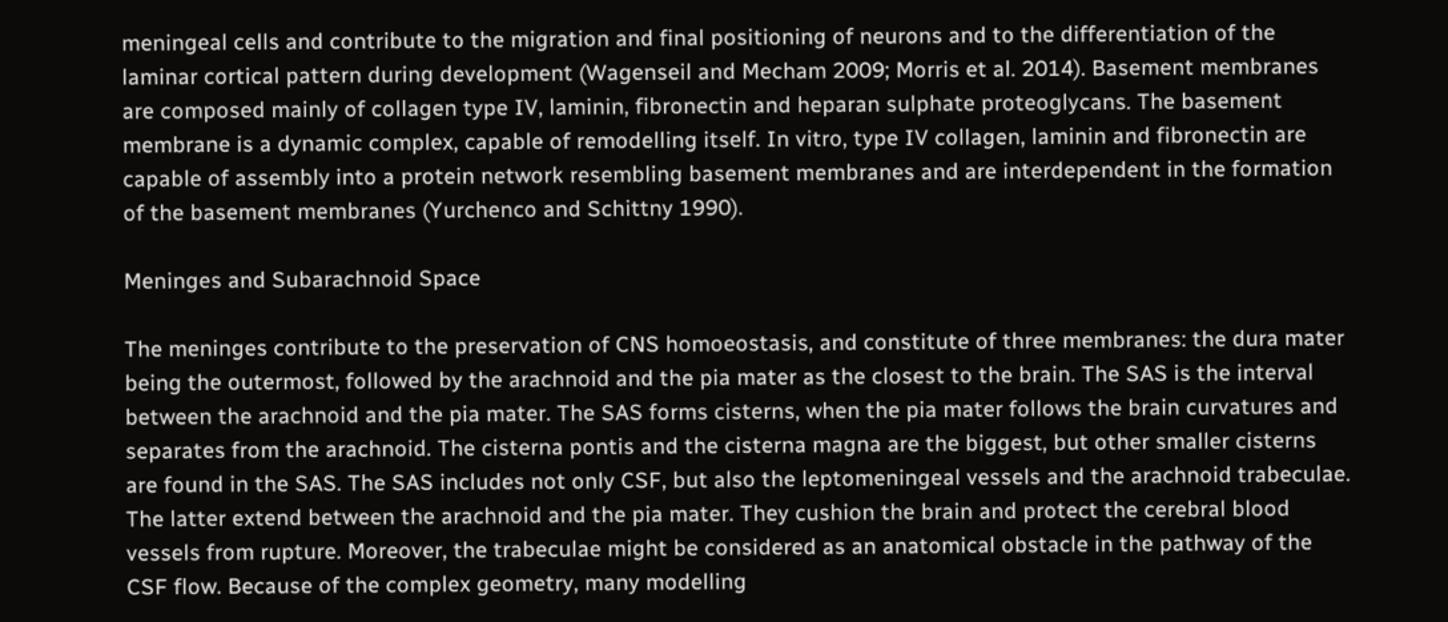meningeal cells and contribute to the migration and final positioning of neurons and to the differentiation of the laminar cortical pattern during development (Wagenseil and Mecham 2009; Morris et al. 2014). Basement membranes are composed mainly of collagen type IV, laminin, fibronectin and heparan sulphate proteoglycans. The basement membrane is a dynamic complex, capable of remodelling itself. In vitro, type IV collagen, laminin and fibronectin are capable of assembly into a protein network resembling basement membranes and are interdependent in the formation of the basement membranes (Yurchenco and Schittny 1990).

Meninges and Subarachnoid Space

The meninges contribute to the preservation of CNS homoeostasis, and constitute of three membranes: the dura mater being the outermost, followed by the arachnoid and the pia mater as the closest to the brain. The SAS is the interval between the arachnoid and the pia mater. The SAS forms cisterns, when the pia mater follows the brain curvatures and separates from the arachnoid. The cisterna pontis and the cisterna magna are the biggest, but other smaller cisterns are found in the SAS. The SAS includes not only CSF, but also the leptomeningeal vessels and the arachnoid trabeculae. The latter extend between the arachnoid and the pia mater. They cushion the brain and protect the cerebral blood vessels from rupture. Moreover, the trabeculae might be considered as an anatomical obstacle in the pathway of the CSF flow. Because of the complex geometry, many modelling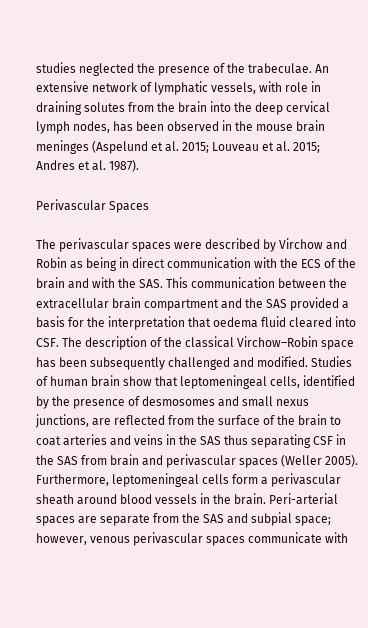studies neglected the presence of the trabeculae. An extensive network of lymphatic vessels, with role in draining solutes from the brain into the deep cervical lymph nodes, has been observed in the mouse brain meninges (Aspelund et al. 2015; Louveau et al. 2015; Andres et al. 1987).

Perivascular Spaces

The perivascular spaces were described by Virchow and Robin as being in direct communication with the ECS of the brain and with the SAS. This communication between the extracellular brain compartment and the SAS provided a basis for the interpretation that oedema fluid cleared into CSF. The description of the classical Virchow–Robin space has been subsequently challenged and modified. Studies of human brain show that leptomeningeal cells, identified by the presence of desmosomes and small nexus junctions, are reflected from the surface of the brain to coat arteries and veins in the SAS thus separating CSF in the SAS from brain and perivascular spaces (Weller 2005). Furthermore, leptomeningeal cells form a perivascular sheath around blood vessels in the brain. Peri-arterial spaces are separate from the SAS and subpial space; however, venous perivascular spaces communicate with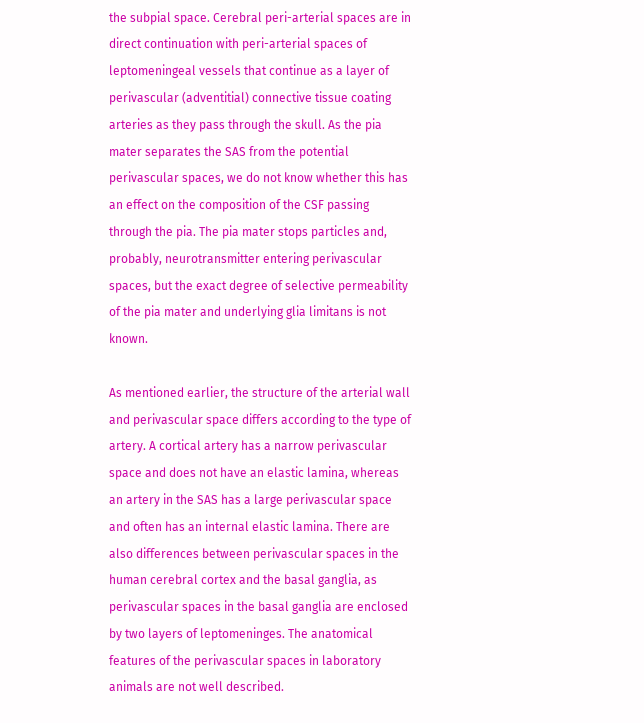the subpial space. Cerebral peri-arterial spaces are in direct continuation with peri-arterial spaces of leptomeningeal vessels that continue as a layer of perivascular (adventitial) connective tissue coating arteries as they pass through the skull. As the pia mater separates the SAS from the potential perivascular spaces, we do not know whether this has an effect on the composition of the CSF passing through the pia. The pia mater stops particles and, probably, neurotransmitter entering perivascular spaces, but the exact degree of selective permeability of the pia mater and underlying glia limitans is not known.

As mentioned earlier, the structure of the arterial wall and perivascular space differs according to the type of artery. A cortical artery has a narrow perivascular space and does not have an elastic lamina, whereas an artery in the SAS has a large perivascular space and often has an internal elastic lamina. There are also differences between perivascular spaces in the human cerebral cortex and the basal ganglia, as perivascular spaces in the basal ganglia are enclosed by two layers of leptomeninges. The anatomical features of the perivascular spaces in laboratory animals are not well described.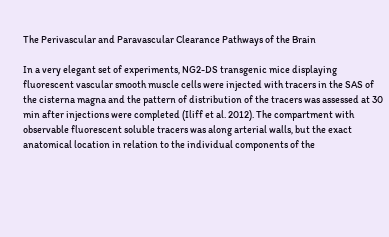The Perivascular and Paravascular Clearance Pathways of the Brain

In a very elegant set of experiments, NG2-DS transgenic mice displaying fluorescent vascular smooth muscle cells were injected with tracers in the SAS of the cisterna magna and the pattern of distribution of the tracers was assessed at 30 min after injections were completed (Iliff et al. 2012). The compartment with observable fluorescent soluble tracers was along arterial walls, but the exact anatomical location in relation to the individual components of the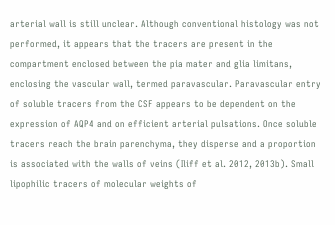arterial wall is still unclear. Although conventional histology was not performed, it appears that the tracers are present in the compartment enclosed between the pia mater and glia limitans, enclosing the vascular wall, termed paravascular. Paravascular entry of soluble tracers from the CSF appears to be dependent on the expression of AQP4 and on efficient arterial pulsations. Once soluble tracers reach the brain parenchyma, they disperse and a proportion is associated with the walls of veins (Iliff et al. 2012, 2013b). Small lipophilic tracers of molecular weights of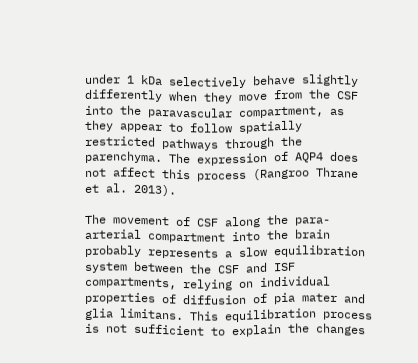under 1 kDa selectively behave slightly differently when they move from the CSF into the paravascular compartment, as they appear to follow spatially restricted pathways through the parenchyma. The expression of AQP4 does not affect this process (Rangroo Thrane et al. 2013).

The movement of CSF along the para-arterial compartment into the brain probably represents a slow equilibration system between the CSF and ISF compartments, relying on individual properties of diffusion of pia mater and glia limitans. This equilibration process is not sufficient to explain the changes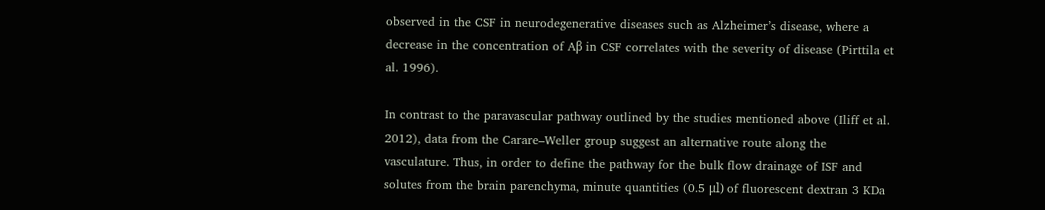observed in the CSF in neurodegenerative diseases such as Alzheimer’s disease, where a decrease in the concentration of Aβ in CSF correlates with the severity of disease (Pirttila et al. 1996).

In contrast to the paravascular pathway outlined by the studies mentioned above (Iliff et al. 2012), data from the Carare–Weller group suggest an alternative route along the vasculature. Thus, in order to define the pathway for the bulk flow drainage of ISF and solutes from the brain parenchyma, minute quantities (0.5 μl) of fluorescent dextran 3 KDa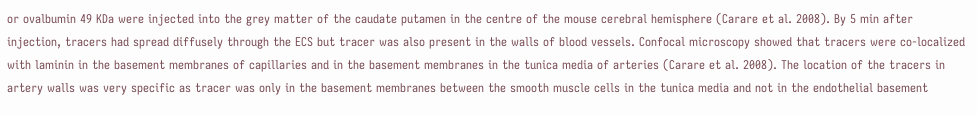or ovalbumin 49 KDa were injected into the grey matter of the caudate putamen in the centre of the mouse cerebral hemisphere (Carare et al. 2008). By 5 min after injection, tracers had spread diffusely through the ECS but tracer was also present in the walls of blood vessels. Confocal microscopy showed that tracers were co-localized with laminin in the basement membranes of capillaries and in the basement membranes in the tunica media of arteries (Carare et al. 2008). The location of the tracers in artery walls was very specific as tracer was only in the basement membranes between the smooth muscle cells in the tunica media and not in the endothelial basement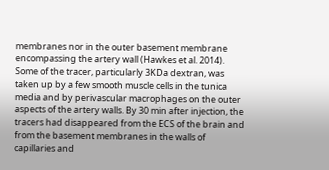membranes nor in the outer basement membrane encompassing the artery wall (Hawkes et al. 2014). Some of the tracer, particularly 3KDa dextran, was taken up by a few smooth muscle cells in the tunica media and by perivascular macrophages on the outer aspects of the artery walls. By 30 min after injection, the tracers had disappeared from the ECS of the brain and from the basement membranes in the walls of capillaries and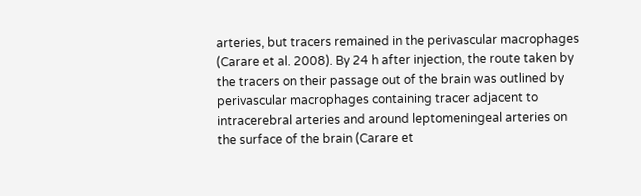arteries, but tracers remained in the perivascular macrophages (Carare et al. 2008). By 24 h after injection, the route taken by the tracers on their passage out of the brain was outlined by perivascular macrophages containing tracer adjacent to intracerebral arteries and around leptomeningeal arteries on the surface of the brain (Carare et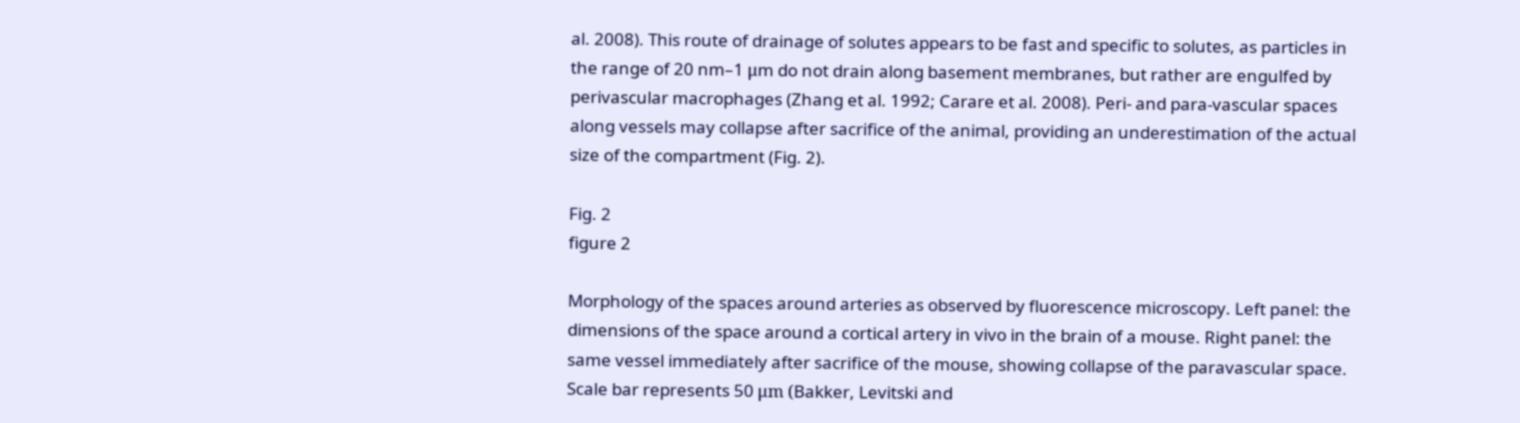al. 2008). This route of drainage of solutes appears to be fast and specific to solutes, as particles in the range of 20 nm–1 μm do not drain along basement membranes, but rather are engulfed by perivascular macrophages (Zhang et al. 1992; Carare et al. 2008). Peri- and para-vascular spaces along vessels may collapse after sacrifice of the animal, providing an underestimation of the actual size of the compartment (Fig. 2).

Fig. 2
figure 2

Morphology of the spaces around arteries as observed by fluorescence microscopy. Left panel: the dimensions of the space around a cortical artery in vivo in the brain of a mouse. Right panel: the same vessel immediately after sacrifice of the mouse, showing collapse of the paravascular space. Scale bar represents 50 μm (Bakker, Levitski and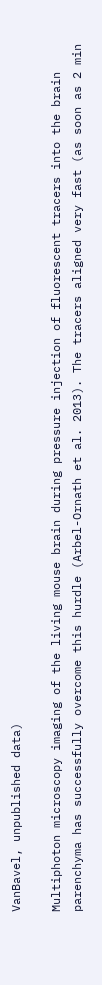VanBavel, unpublished data)

Multiphoton microscopy imaging of the living mouse brain during pressure injection of fluorescent tracers into the brain parenchyma has successfully overcome this hurdle (Arbel-Ornath et al. 2013). The tracers aligned very fast (as soon as 2 min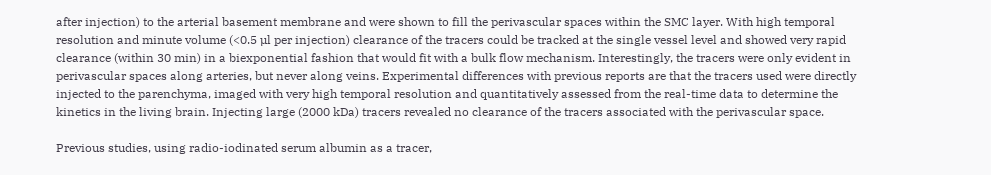after injection) to the arterial basement membrane and were shown to fill the perivascular spaces within the SMC layer. With high temporal resolution and minute volume (<0.5 µl per injection) clearance of the tracers could be tracked at the single vessel level and showed very rapid clearance (within 30 min) in a biexponential fashion that would fit with a bulk flow mechanism. Interestingly, the tracers were only evident in perivascular spaces along arteries, but never along veins. Experimental differences with previous reports are that the tracers used were directly injected to the parenchyma, imaged with very high temporal resolution and quantitatively assessed from the real-time data to determine the kinetics in the living brain. Injecting large (2000 kDa) tracers revealed no clearance of the tracers associated with the perivascular space.

Previous studies, using radio-iodinated serum albumin as a tracer,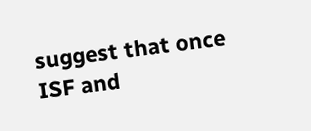suggest that once ISF and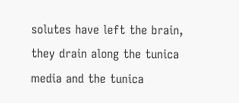solutes have left the brain, they drain along the tunica media and the tunica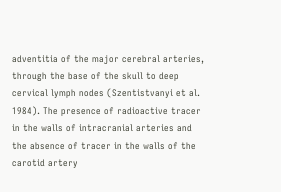adventitia of the major cerebral arteries, through the base of the skull to deep cervical lymph nodes (Szentistvanyi et al. 1984). The presence of radioactive tracer in the walls of intracranial arteries and the absence of tracer in the walls of the carotid artery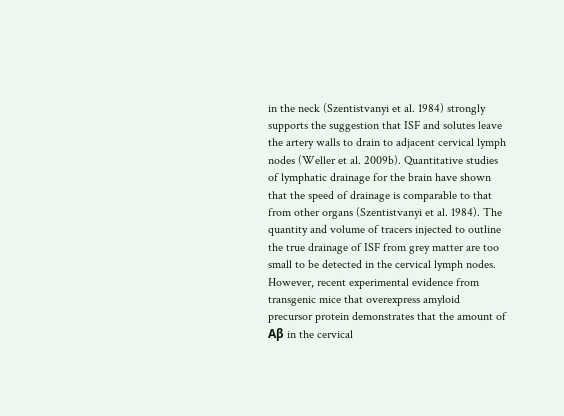in the neck (Szentistvanyi et al. 1984) strongly supports the suggestion that ISF and solutes leave the artery walls to drain to adjacent cervical lymph nodes (Weller et al. 2009b). Quantitative studies of lymphatic drainage for the brain have shown that the speed of drainage is comparable to that from other organs (Szentistvanyi et al. 1984). The quantity and volume of tracers injected to outline the true drainage of ISF from grey matter are too small to be detected in the cervical lymph nodes. However, recent experimental evidence from transgenic mice that overexpress amyloid precursor protein demonstrates that the amount of Aβ in the cervical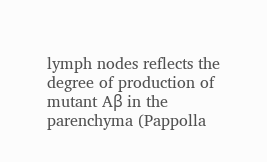lymph nodes reflects the degree of production of mutant Aβ in the parenchyma (Pappolla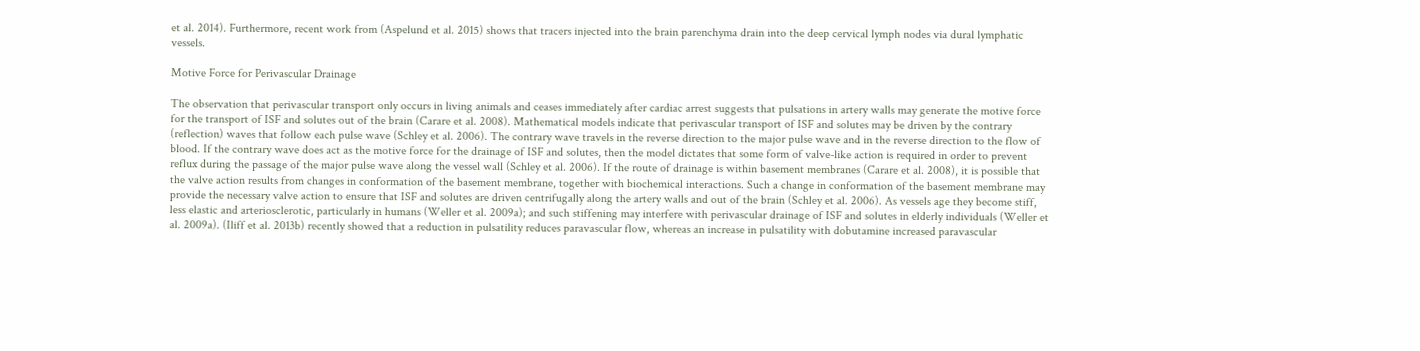et al. 2014). Furthermore, recent work from (Aspelund et al. 2015) shows that tracers injected into the brain parenchyma drain into the deep cervical lymph nodes via dural lymphatic vessels.

Motive Force for Perivascular Drainage

The observation that perivascular transport only occurs in living animals and ceases immediately after cardiac arrest suggests that pulsations in artery walls may generate the motive force for the transport of ISF and solutes out of the brain (Carare et al. 2008). Mathematical models indicate that perivascular transport of ISF and solutes may be driven by the contrary (reflection) waves that follow each pulse wave (Schley et al. 2006). The contrary wave travels in the reverse direction to the major pulse wave and in the reverse direction to the flow of blood. If the contrary wave does act as the motive force for the drainage of ISF and solutes, then the model dictates that some form of valve-like action is required in order to prevent reflux during the passage of the major pulse wave along the vessel wall (Schley et al. 2006). If the route of drainage is within basement membranes (Carare et al. 2008), it is possible that the valve action results from changes in conformation of the basement membrane, together with biochemical interactions. Such a change in conformation of the basement membrane may provide the necessary valve action to ensure that ISF and solutes are driven centrifugally along the artery walls and out of the brain (Schley et al. 2006). As vessels age they become stiff, less elastic and arteriosclerotic, particularly in humans (Weller et al. 2009a); and such stiffening may interfere with perivascular drainage of ISF and solutes in elderly individuals (Weller et al. 2009a). (Iliff et al. 2013b) recently showed that a reduction in pulsatility reduces paravascular flow, whereas an increase in pulsatility with dobutamine increased paravascular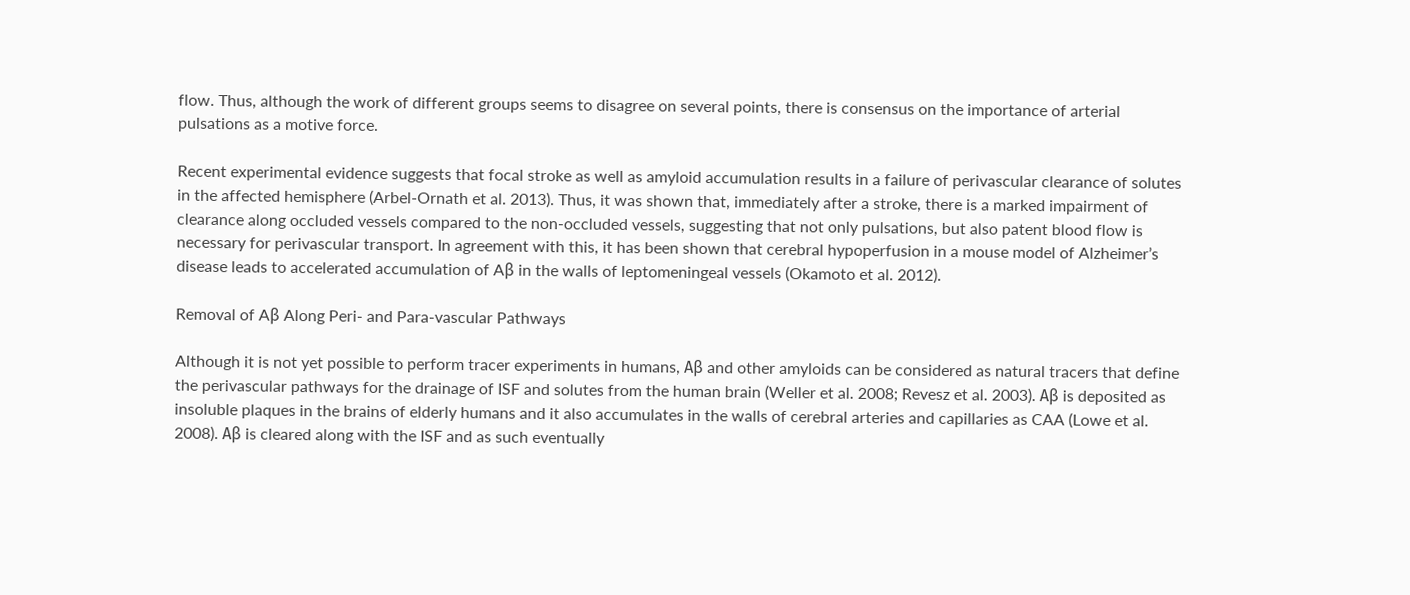flow. Thus, although the work of different groups seems to disagree on several points, there is consensus on the importance of arterial pulsations as a motive force.

Recent experimental evidence suggests that focal stroke as well as amyloid accumulation results in a failure of perivascular clearance of solutes in the affected hemisphere (Arbel-Ornath et al. 2013). Thus, it was shown that, immediately after a stroke, there is a marked impairment of clearance along occluded vessels compared to the non-occluded vessels, suggesting that not only pulsations, but also patent blood flow is necessary for perivascular transport. In agreement with this, it has been shown that cerebral hypoperfusion in a mouse model of Alzheimer’s disease leads to accelerated accumulation of Aβ in the walls of leptomeningeal vessels (Okamoto et al. 2012).

Removal of Aβ Along Peri- and Para-vascular Pathways

Although it is not yet possible to perform tracer experiments in humans, Aβ and other amyloids can be considered as natural tracers that define the perivascular pathways for the drainage of ISF and solutes from the human brain (Weller et al. 2008; Revesz et al. 2003). Aβ is deposited as insoluble plaques in the brains of elderly humans and it also accumulates in the walls of cerebral arteries and capillaries as CAA (Lowe et al. 2008). Aβ is cleared along with the ISF and as such eventually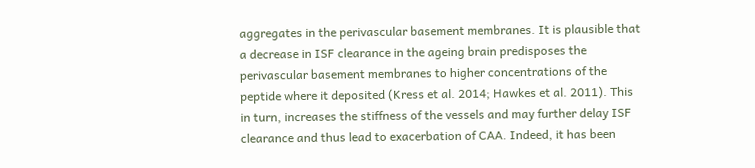aggregates in the perivascular basement membranes. It is plausible that a decrease in ISF clearance in the ageing brain predisposes the perivascular basement membranes to higher concentrations of the peptide where it deposited (Kress et al. 2014; Hawkes et al. 2011). This in turn, increases the stiffness of the vessels and may further delay ISF clearance and thus lead to exacerbation of CAA. Indeed, it has been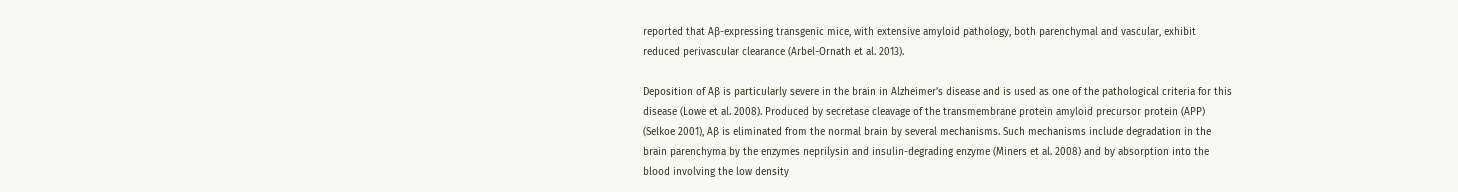reported that Aβ-expressing transgenic mice, with extensive amyloid pathology, both parenchymal and vascular, exhibit reduced perivascular clearance (Arbel-Ornath et al. 2013).

Deposition of Aβ is particularly severe in the brain in Alzheimer’s disease and is used as one of the pathological criteria for this disease (Lowe et al. 2008). Produced by secretase cleavage of the transmembrane protein amyloid precursor protein (APP) (Selkoe 2001), Aβ is eliminated from the normal brain by several mechanisms. Such mechanisms include degradation in the brain parenchyma by the enzymes neprilysin and insulin-degrading enzyme (Miners et al. 2008) and by absorption into the blood involving the low density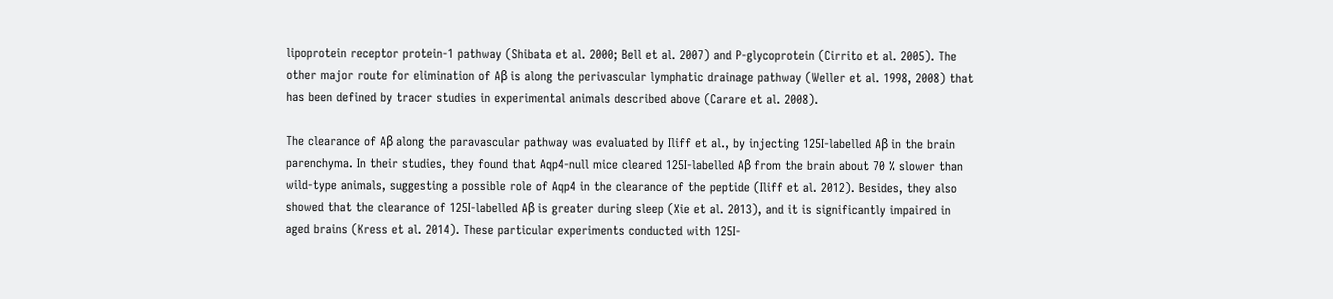lipoprotein receptor protein-1 pathway (Shibata et al. 2000; Bell et al. 2007) and P-glycoprotein (Cirrito et al. 2005). The other major route for elimination of Aβ is along the perivascular lymphatic drainage pathway (Weller et al. 1998, 2008) that has been defined by tracer studies in experimental animals described above (Carare et al. 2008).

The clearance of Aβ along the paravascular pathway was evaluated by Iliff et al., by injecting 125I-labelled Aβ in the brain parenchyma. In their studies, they found that Aqp4-null mice cleared 125I-labelled Aβ from the brain about 70 % slower than wild-type animals, suggesting a possible role of Aqp4 in the clearance of the peptide (Iliff et al. 2012). Besides, they also showed that the clearance of 125I-labelled Aβ is greater during sleep (Xie et al. 2013), and it is significantly impaired in aged brains (Kress et al. 2014). These particular experiments conducted with 125I-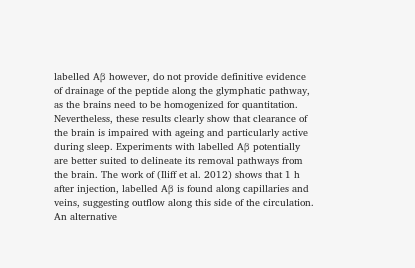labelled Aβ however, do not provide definitive evidence of drainage of the peptide along the glymphatic pathway, as the brains need to be homogenized for quantitation. Nevertheless, these results clearly show that clearance of the brain is impaired with ageing and particularly active during sleep. Experiments with labelled Aβ potentially are better suited to delineate its removal pathways from the brain. The work of (Iliff et al. 2012) shows that 1 h after injection, labelled Aβ is found along capillaries and veins, suggesting outflow along this side of the circulation. An alternative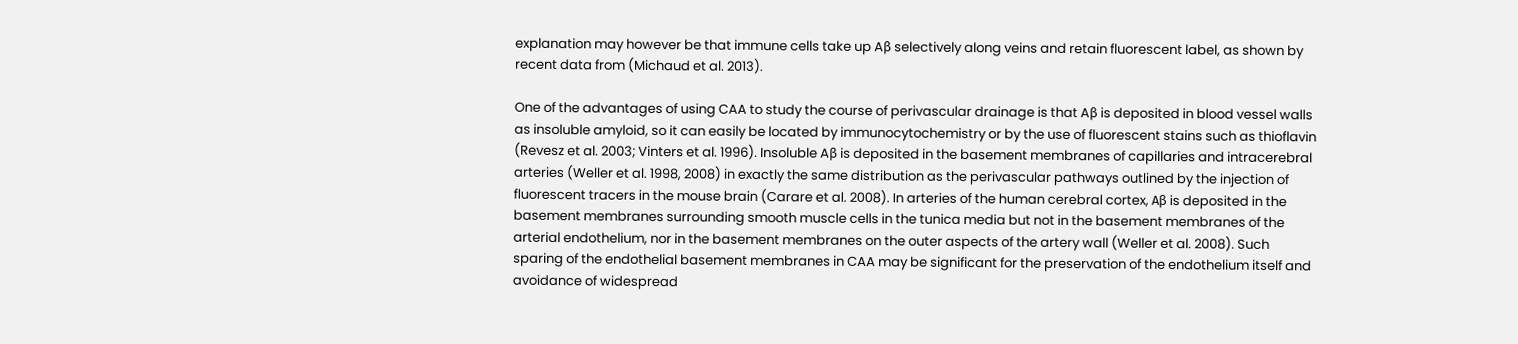explanation may however be that immune cells take up Aβ selectively along veins and retain fluorescent label, as shown by recent data from (Michaud et al. 2013).

One of the advantages of using CAA to study the course of perivascular drainage is that Aβ is deposited in blood vessel walls as insoluble amyloid, so it can easily be located by immunocytochemistry or by the use of fluorescent stains such as thioflavin (Revesz et al. 2003; Vinters et al. 1996). Insoluble Aβ is deposited in the basement membranes of capillaries and intracerebral arteries (Weller et al. 1998, 2008) in exactly the same distribution as the perivascular pathways outlined by the injection of fluorescent tracers in the mouse brain (Carare et al. 2008). In arteries of the human cerebral cortex, Aβ is deposited in the basement membranes surrounding smooth muscle cells in the tunica media but not in the basement membranes of the arterial endothelium, nor in the basement membranes on the outer aspects of the artery wall (Weller et al. 2008). Such sparing of the endothelial basement membranes in CAA may be significant for the preservation of the endothelium itself and avoidance of widespread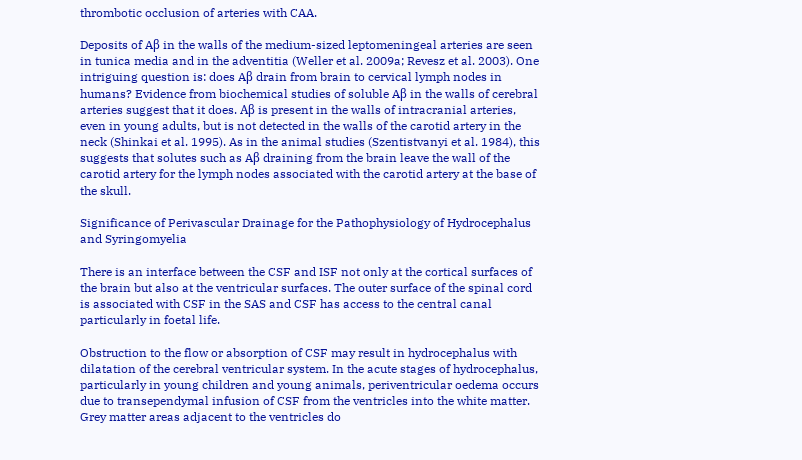thrombotic occlusion of arteries with CAA.

Deposits of Aβ in the walls of the medium-sized leptomeningeal arteries are seen in tunica media and in the adventitia (Weller et al. 2009a; Revesz et al. 2003). One intriguing question is: does Aβ drain from brain to cervical lymph nodes in humans? Evidence from biochemical studies of soluble Aβ in the walls of cerebral arteries suggest that it does. Aβ is present in the walls of intracranial arteries, even in young adults, but is not detected in the walls of the carotid artery in the neck (Shinkai et al. 1995). As in the animal studies (Szentistvanyi et al. 1984), this suggests that solutes such as Aβ draining from the brain leave the wall of the carotid artery for the lymph nodes associated with the carotid artery at the base of the skull.

Significance of Perivascular Drainage for the Pathophysiology of Hydrocephalus and Syringomyelia

There is an interface between the CSF and ISF not only at the cortical surfaces of the brain but also at the ventricular surfaces. The outer surface of the spinal cord is associated with CSF in the SAS and CSF has access to the central canal particularly in foetal life.

Obstruction to the flow or absorption of CSF may result in hydrocephalus with dilatation of the cerebral ventricular system. In the acute stages of hydrocephalus, particularly in young children and young animals, periventricular oedema occurs due to transependymal infusion of CSF from the ventricles into the white matter. Grey matter areas adjacent to the ventricles do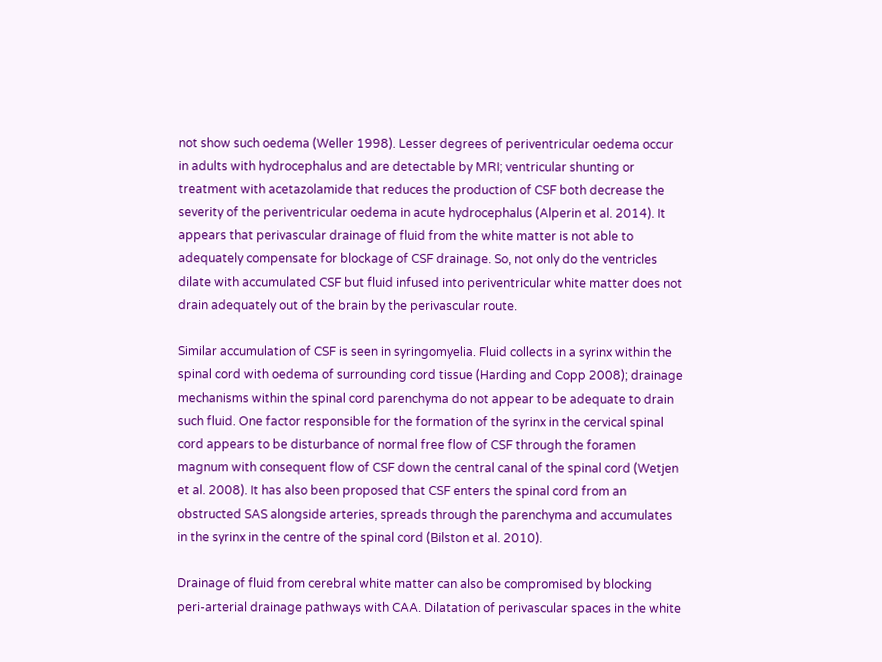not show such oedema (Weller 1998). Lesser degrees of periventricular oedema occur in adults with hydrocephalus and are detectable by MRI; ventricular shunting or treatment with acetazolamide that reduces the production of CSF both decrease the severity of the periventricular oedema in acute hydrocephalus (Alperin et al. 2014). It appears that perivascular drainage of fluid from the white matter is not able to adequately compensate for blockage of CSF drainage. So, not only do the ventricles dilate with accumulated CSF but fluid infused into periventricular white matter does not drain adequately out of the brain by the perivascular route.

Similar accumulation of CSF is seen in syringomyelia. Fluid collects in a syrinx within the spinal cord with oedema of surrounding cord tissue (Harding and Copp 2008); drainage mechanisms within the spinal cord parenchyma do not appear to be adequate to drain such fluid. One factor responsible for the formation of the syrinx in the cervical spinal cord appears to be disturbance of normal free flow of CSF through the foramen magnum with consequent flow of CSF down the central canal of the spinal cord (Wetjen et al. 2008). It has also been proposed that CSF enters the spinal cord from an obstructed SAS alongside arteries, spreads through the parenchyma and accumulates in the syrinx in the centre of the spinal cord (Bilston et al. 2010).

Drainage of fluid from cerebral white matter can also be compromised by blocking peri-arterial drainage pathways with CAA. Dilatation of perivascular spaces in the white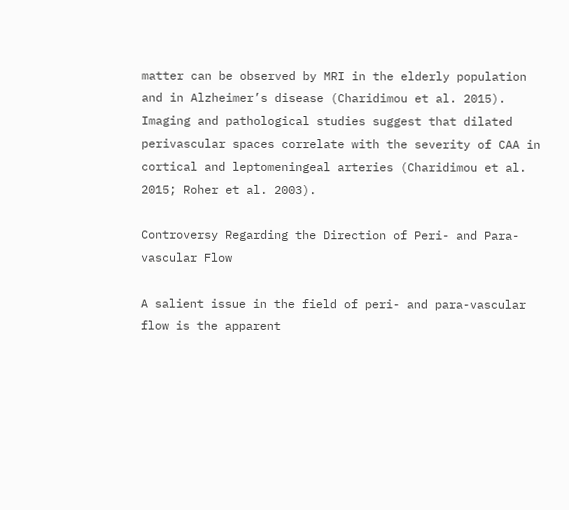matter can be observed by MRI in the elderly population and in Alzheimer’s disease (Charidimou et al. 2015). Imaging and pathological studies suggest that dilated perivascular spaces correlate with the severity of CAA in cortical and leptomeningeal arteries (Charidimou et al. 2015; Roher et al. 2003).

Controversy Regarding the Direction of Peri- and Para-vascular Flow

A salient issue in the field of peri- and para-vascular flow is the apparent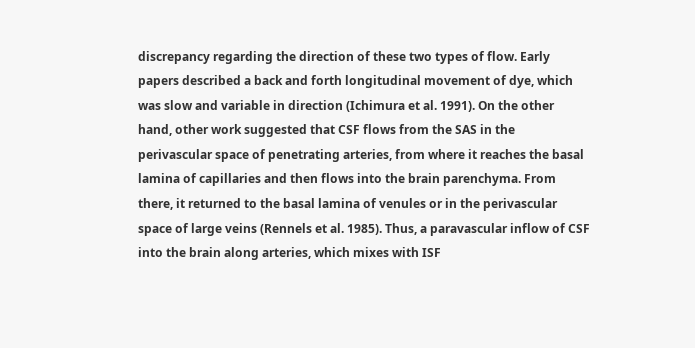discrepancy regarding the direction of these two types of flow. Early papers described a back and forth longitudinal movement of dye, which was slow and variable in direction (Ichimura et al. 1991). On the other hand, other work suggested that CSF flows from the SAS in the perivascular space of penetrating arteries, from where it reaches the basal lamina of capillaries and then flows into the brain parenchyma. From there, it returned to the basal lamina of venules or in the perivascular space of large veins (Rennels et al. 1985). Thus, a paravascular inflow of CSF into the brain along arteries, which mixes with ISF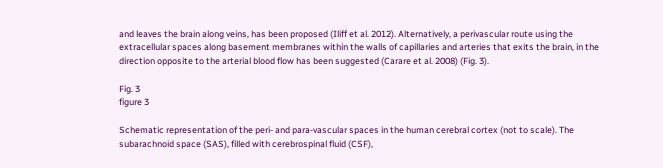and leaves the brain along veins, has been proposed (Iliff et al. 2012). Alternatively, a perivascular route using the extracellular spaces along basement membranes within the walls of capillaries and arteries that exits the brain, in the direction opposite to the arterial blood flow has been suggested (Carare et al. 2008) (Fig. 3).

Fig. 3
figure 3

Schematic representation of the peri- and para-vascular spaces in the human cerebral cortex (not to scale). The subarachnoid space (SAS), filled with cerebrospinal fluid (CSF),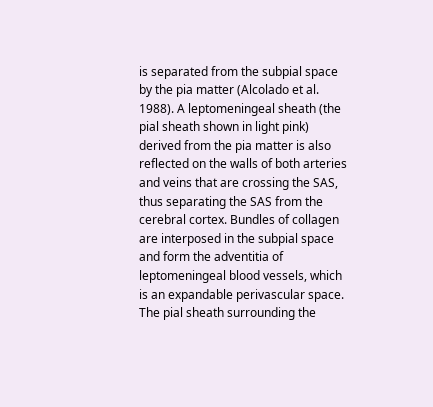is separated from the subpial space by the pia matter (Alcolado et al. 1988). A leptomeningeal sheath (the pial sheath shown in light pink) derived from the pia matter is also reflected on the walls of both arteries and veins that are crossing the SAS, thus separating the SAS from the cerebral cortex. Bundles of collagen are interposed in the subpial space and form the adventitia of leptomeningeal blood vessels, which is an expandable perivascular space. The pial sheath surrounding the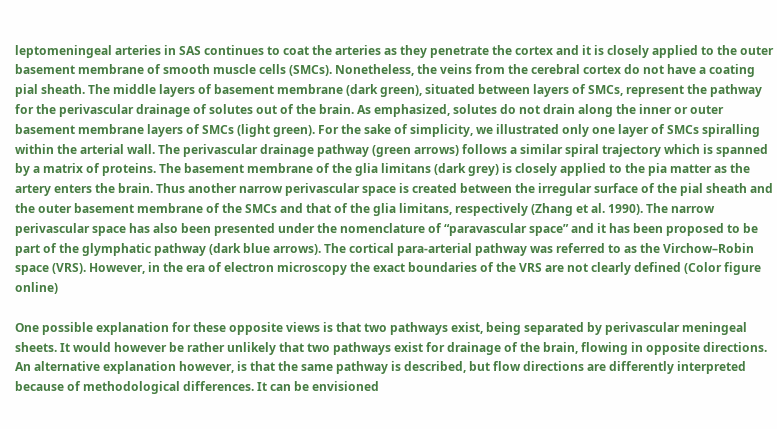leptomeningeal arteries in SAS continues to coat the arteries as they penetrate the cortex and it is closely applied to the outer basement membrane of smooth muscle cells (SMCs). Nonetheless, the veins from the cerebral cortex do not have a coating pial sheath. The middle layers of basement membrane (dark green), situated between layers of SMCs, represent the pathway for the perivascular drainage of solutes out of the brain. As emphasized, solutes do not drain along the inner or outer basement membrane layers of SMCs (light green). For the sake of simplicity, we illustrated only one layer of SMCs spiralling within the arterial wall. The perivascular drainage pathway (green arrows) follows a similar spiral trajectory which is spanned by a matrix of proteins. The basement membrane of the glia limitans (dark grey) is closely applied to the pia matter as the artery enters the brain. Thus another narrow perivascular space is created between the irregular surface of the pial sheath and the outer basement membrane of the SMCs and that of the glia limitans, respectively (Zhang et al. 1990). The narrow perivascular space has also been presented under the nomenclature of “paravascular space” and it has been proposed to be part of the glymphatic pathway (dark blue arrows). The cortical para-arterial pathway was referred to as the Virchow–Robin space (VRS). However, in the era of electron microscopy the exact boundaries of the VRS are not clearly defined (Color figure online)

One possible explanation for these opposite views is that two pathways exist, being separated by perivascular meningeal sheets. It would however be rather unlikely that two pathways exist for drainage of the brain, flowing in opposite directions. An alternative explanation however, is that the same pathway is described, but flow directions are differently interpreted because of methodological differences. It can be envisioned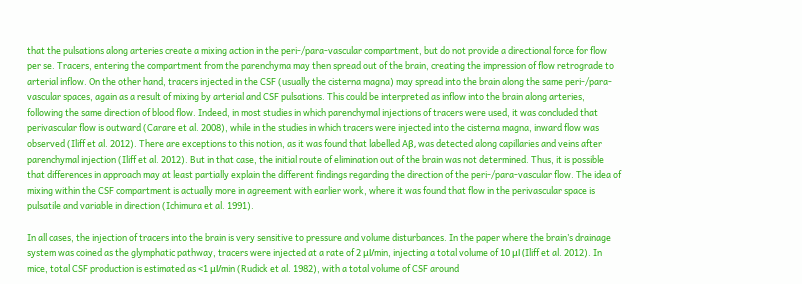that the pulsations along arteries create a mixing action in the peri-/para-vascular compartment, but do not provide a directional force for flow per se. Tracers, entering the compartment from the parenchyma may then spread out of the brain, creating the impression of flow retrograde to arterial inflow. On the other hand, tracers injected in the CSF (usually the cisterna magna) may spread into the brain along the same peri-/para-vascular spaces, again as a result of mixing by arterial and CSF pulsations. This could be interpreted as inflow into the brain along arteries, following the same direction of blood flow. Indeed, in most studies in which parenchymal injections of tracers were used, it was concluded that perivascular flow is outward (Carare et al. 2008), while in the studies in which tracers were injected into the cisterna magna, inward flow was observed (Iliff et al. 2012). There are exceptions to this notion, as it was found that labelled Aβ, was detected along capillaries and veins after parenchymal injection (Iliff et al. 2012). But in that case, the initial route of elimination out of the brain was not determined. Thus, it is possible that differences in approach may at least partially explain the different findings regarding the direction of the peri-/para-vascular flow. The idea of mixing within the CSF compartment is actually more in agreement with earlier work, where it was found that flow in the perivascular space is pulsatile and variable in direction (Ichimura et al. 1991).

In all cases, the injection of tracers into the brain is very sensitive to pressure and volume disturbances. In the paper where the brain’s drainage system was coined as the glymphatic pathway, tracers were injected at a rate of 2 μl/min, injecting a total volume of 10 μl (Iliff et al. 2012). In mice, total CSF production is estimated as <1 μl/min (Rudick et al. 1982), with a total volume of CSF around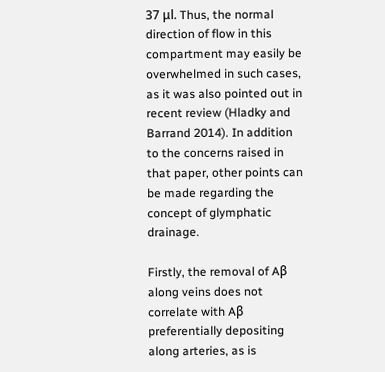37 μl. Thus, the normal direction of flow in this compartment may easily be overwhelmed in such cases, as it was also pointed out in recent review (Hladky and Barrand 2014). In addition to the concerns raised in that paper, other points can be made regarding the concept of glymphatic drainage.

Firstly, the removal of Aβ along veins does not correlate with Aβ preferentially depositing along arteries, as is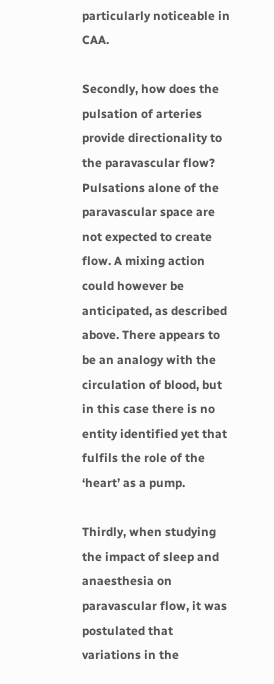particularly noticeable in CAA.

Secondly, how does the pulsation of arteries provide directionality to the paravascular flow? Pulsations alone of the paravascular space are not expected to create flow. A mixing action could however be anticipated, as described above. There appears to be an analogy with the circulation of blood, but in this case there is no entity identified yet that fulfils the role of the ‘heart’ as a pump.

Thirdly, when studying the impact of sleep and anaesthesia on paravascular flow, it was postulated that variations in the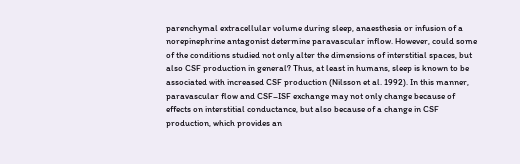parenchymal extracellular volume during sleep, anaesthesia or infusion of a norepinephrine antagonist determine paravascular inflow. However, could some of the conditions studied not only alter the dimensions of interstitial spaces, but also CSF production in general? Thus, at least in humans, sleep is known to be associated with increased CSF production (Nilsson et al. 1992). In this manner, paravascular flow and CSF–ISF exchange may not only change because of effects on interstitial conductance, but also because of a change in CSF production, which provides an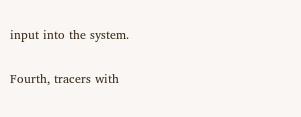input into the system.

Fourth, tracers with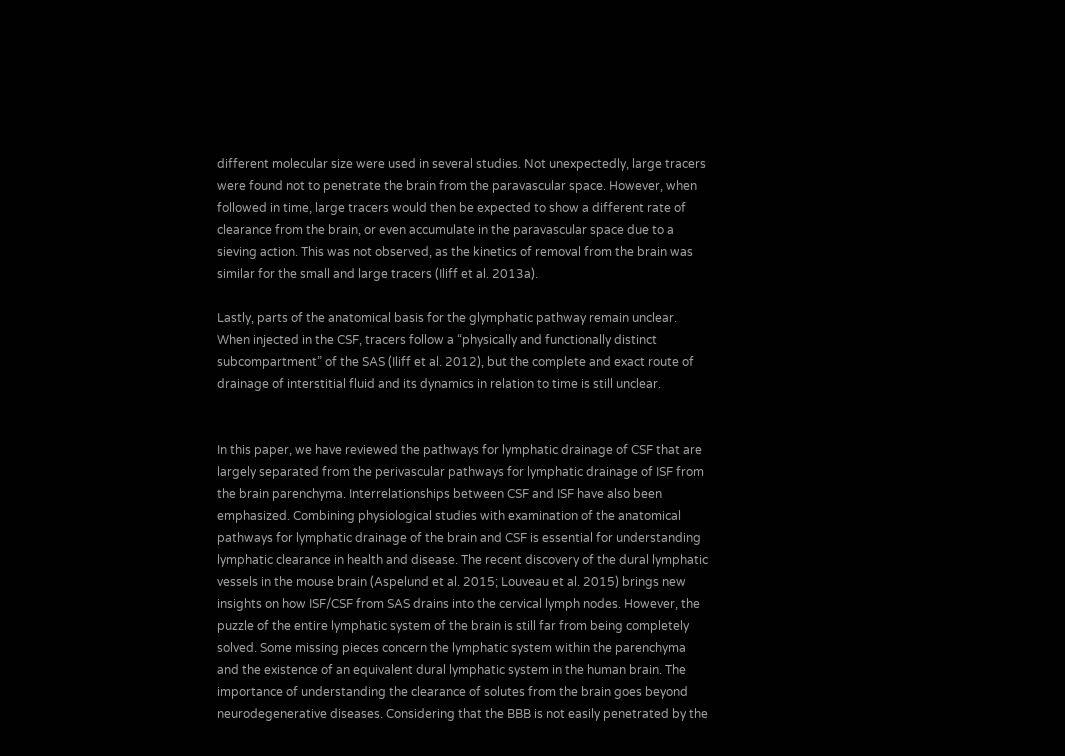different molecular size were used in several studies. Not unexpectedly, large tracers were found not to penetrate the brain from the paravascular space. However, when followed in time, large tracers would then be expected to show a different rate of clearance from the brain, or even accumulate in the paravascular space due to a sieving action. This was not observed, as the kinetics of removal from the brain was similar for the small and large tracers (Iliff et al. 2013a).

Lastly, parts of the anatomical basis for the glymphatic pathway remain unclear. When injected in the CSF, tracers follow a “physically and functionally distinct subcompartment” of the SAS (Iliff et al. 2012), but the complete and exact route of drainage of interstitial fluid and its dynamics in relation to time is still unclear.


In this paper, we have reviewed the pathways for lymphatic drainage of CSF that are largely separated from the perivascular pathways for lymphatic drainage of ISF from the brain parenchyma. Interrelationships between CSF and ISF have also been emphasized. Combining physiological studies with examination of the anatomical pathways for lymphatic drainage of the brain and CSF is essential for understanding lymphatic clearance in health and disease. The recent discovery of the dural lymphatic vessels in the mouse brain (Aspelund et al. 2015; Louveau et al. 2015) brings new insights on how ISF/CSF from SAS drains into the cervical lymph nodes. However, the puzzle of the entire lymphatic system of the brain is still far from being completely solved. Some missing pieces concern the lymphatic system within the parenchyma and the existence of an equivalent dural lymphatic system in the human brain. The importance of understanding the clearance of solutes from the brain goes beyond neurodegenerative diseases. Considering that the BBB is not easily penetrated by the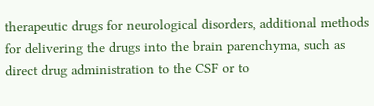therapeutic drugs for neurological disorders, additional methods for delivering the drugs into the brain parenchyma, such as direct drug administration to the CSF or to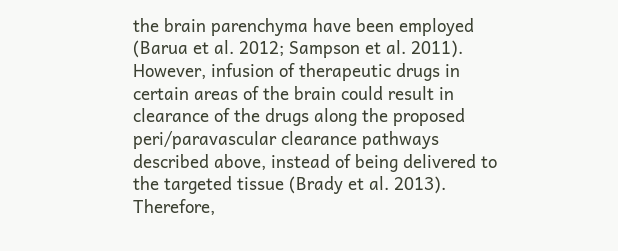the brain parenchyma have been employed (Barua et al. 2012; Sampson et al. 2011). However, infusion of therapeutic drugs in certain areas of the brain could result in clearance of the drugs along the proposed peri/paravascular clearance pathways described above, instead of being delivered to the targeted tissue (Brady et al. 2013). Therefore,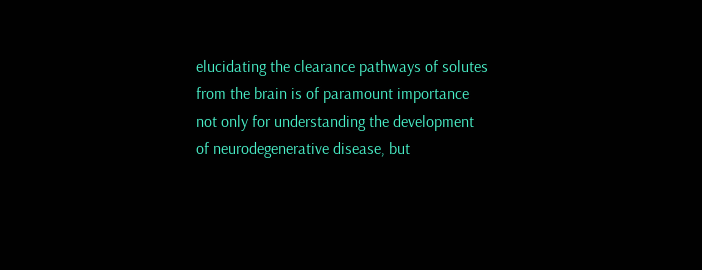elucidating the clearance pathways of solutes from the brain is of paramount importance not only for understanding the development of neurodegenerative disease, but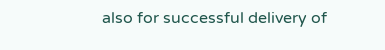also for successful delivery of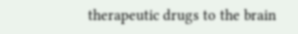therapeutic drugs to the brain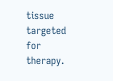tissue targeted for therapy.